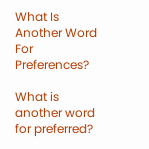What Is Another Word For Preferences?

What is another word for preferred?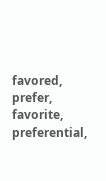favored, prefer, favorite, preferential,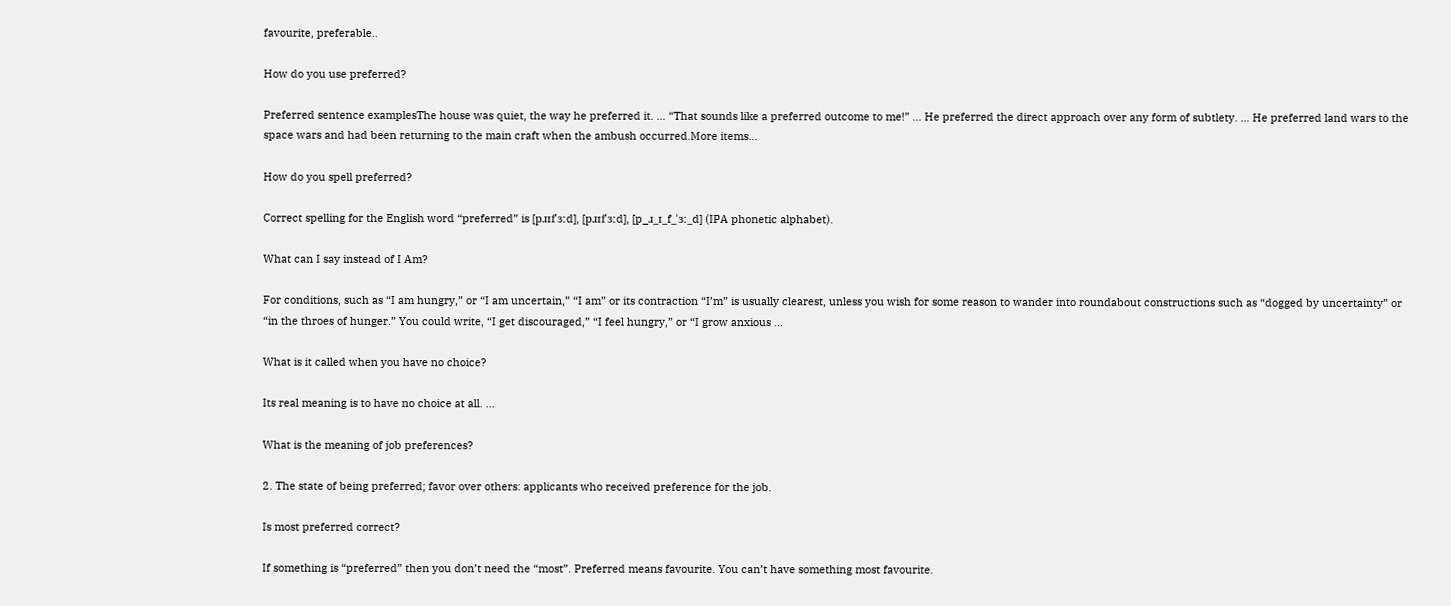favourite, preferable..

How do you use preferred?

Preferred sentence examplesThe house was quiet, the way he preferred it. … “That sounds like a preferred outcome to me!” … He preferred the direct approach over any form of subtlety. … He preferred land wars to the space wars and had been returning to the main craft when the ambush occurred.More items…

How do you spell preferred?

Correct spelling for the English word “preferred” is [pɹɪfˈɜːd], [pɹɪfˈɜːd], [p_ɹ_ɪ_f_ˈɜː_d] (IPA phonetic alphabet).

What can I say instead of I Am?

For conditions, such as “I am hungry,” or “I am uncertain,” “I am” or its contraction “I’m” is usually clearest, unless you wish for some reason to wander into roundabout constructions such as “dogged by uncertainty” or “in the throes of hunger.” You could write, “I get discouraged,” “I feel hungry,” or “I grow anxious …

What is it called when you have no choice?

Its real meaning is to have no choice at all. …

What is the meaning of job preferences?

2. The state of being preferred; favor over others: applicants who received preference for the job.

Is most preferred correct?

If something is “preferred” then you don’t need the “most”. Preferred means favourite. You can’t have something most favourite.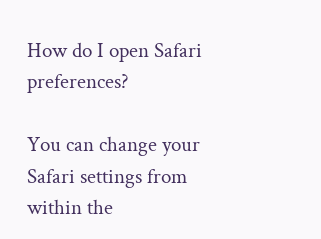How do I open Safari preferences?

You can change your Safari settings from within the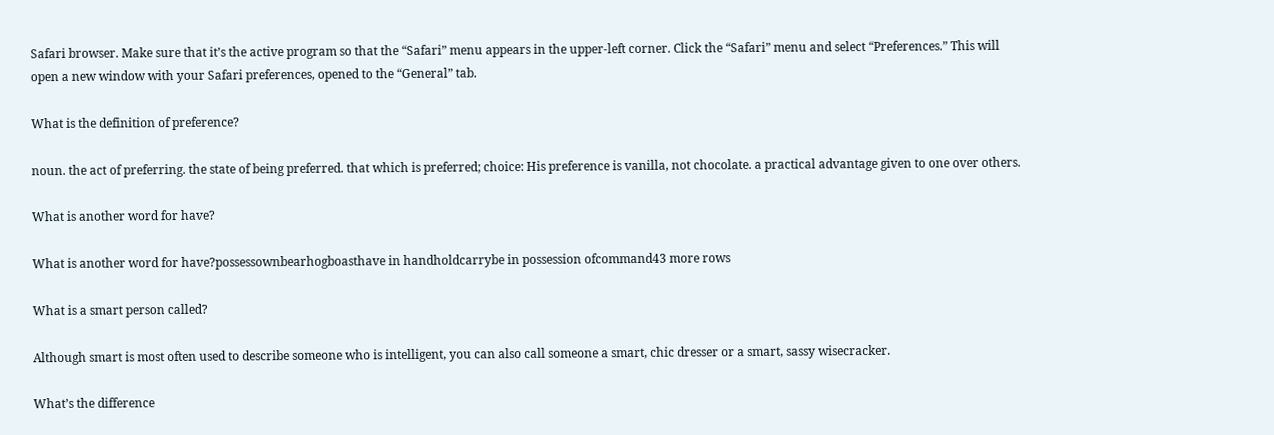Safari browser. Make sure that it’s the active program so that the “Safari” menu appears in the upper-left corner. Click the “Safari” menu and select “Preferences.” This will open a new window with your Safari preferences, opened to the “General” tab.

What is the definition of preference?

noun. the act of preferring. the state of being preferred. that which is preferred; choice: His preference is vanilla, not chocolate. a practical advantage given to one over others.

What is another word for have?

What is another word for have?possessownbearhogboasthave in handholdcarrybe in possession ofcommand43 more rows

What is a smart person called?

Although smart is most often used to describe someone who is intelligent, you can also call someone a smart, chic dresser or a smart, sassy wisecracker.

What’s the difference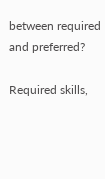between required and preferred?

Required skills,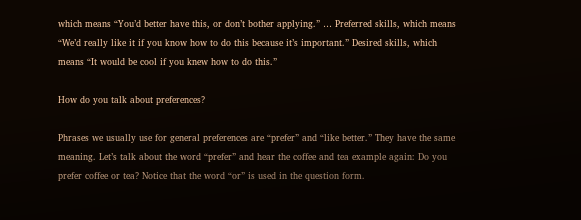which means “You’d better have this, or don’t bother applying.” … Preferred skills, which means “We’d really like it if you know how to do this because it’s important.” Desired skills, which means “It would be cool if you knew how to do this.”

How do you talk about preferences?

Phrases we usually use for general preferences are “prefer” and “like better.” They have the same meaning. Let’s talk about the word “prefer” and hear the coffee and tea example again: Do you prefer coffee or tea? Notice that the word “or” is used in the question form.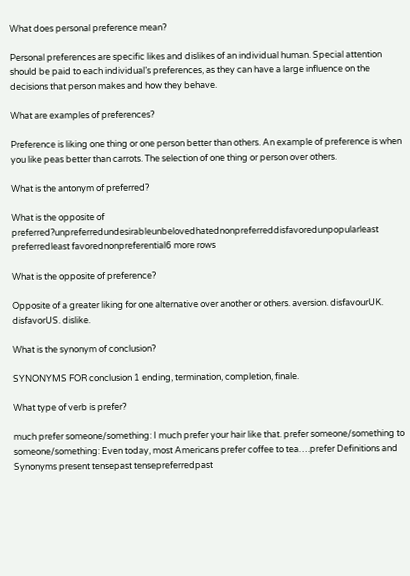What does personal preference mean?

Personal preferences are specific likes and dislikes of an individual human. Special attention should be paid to each individual’s preferences, as they can have a large influence on the decisions that person makes and how they behave.

What are examples of preferences?

Preference is liking one thing or one person better than others. An example of preference is when you like peas better than carrots. The selection of one thing or person over others.

What is the antonym of preferred?

What is the opposite of preferred?unpreferredundesirableunbelovedhatednonpreferreddisfavoredunpopularleast preferredleast favorednonpreferential6 more rows

What is the opposite of preference?

Opposite of a greater liking for one alternative over another or others. aversion. disfavourUK. disfavorUS. dislike.

What is the synonym of conclusion?

SYNONYMS FOR conclusion 1 ending, termination, completion, finale.

What type of verb is prefer?

much prefer someone/something: I much prefer your hair like that. prefer someone/something to someone/something: Even today, most Americans prefer coffee to tea….prefer Definitions and Synonyms present tensepast tensepreferredpast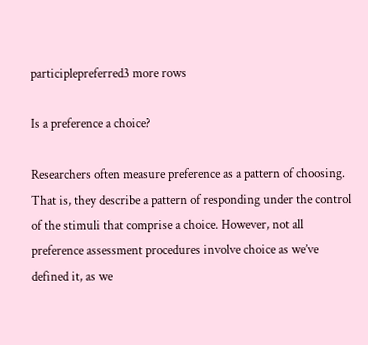participlepreferred3 more rows

Is a preference a choice?

Researchers often measure preference as a pattern of choosing. That is, they describe a pattern of responding under the control of the stimuli that comprise a choice. However, not all preference assessment procedures involve choice as we’ve defined it, as we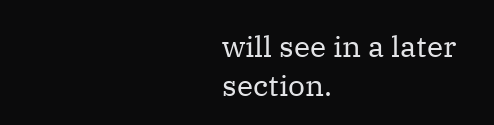will see in a later section.